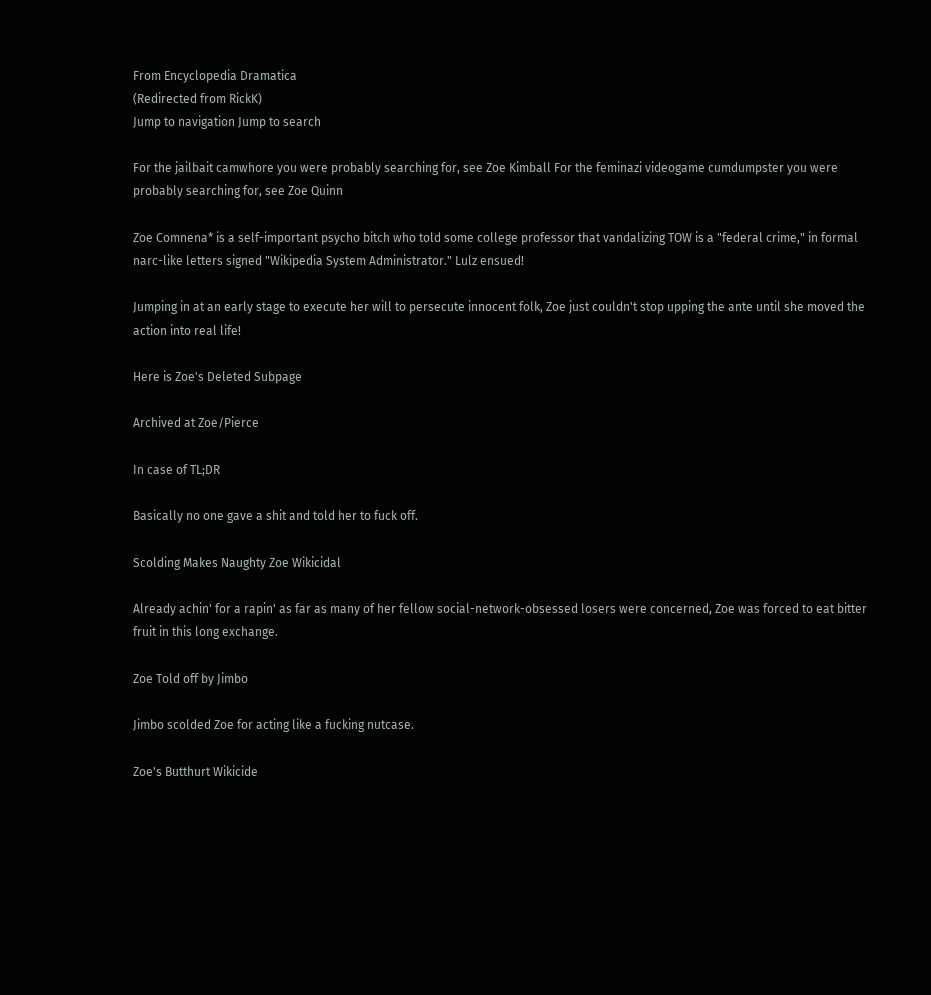From Encyclopedia Dramatica
(Redirected from RickK)
Jump to navigation Jump to search

For the jailbait camwhore you were probably searching for, see Zoe Kimball For the feminazi videogame cumdumpster you were probably searching for, see Zoe Quinn

Zoe Comnena* is a self-important psycho bitch who told some college professor that vandalizing TOW is a "federal crime," in formal narc-like letters signed "Wikipedia System Administrator." Lulz ensued!

Jumping in at an early stage to execute her will to persecute innocent folk, Zoe just couldn't stop upping the ante until she moved the action into real life!

Here is Zoe's Deleted Subpage

Archived at Zoe/Pierce

In case of TL;DR

Basically no one gave a shit and told her to fuck off.

Scolding Makes Naughty Zoe Wikicidal

Already achin' for a rapin' as far as many of her fellow social-network-obsessed losers were concerned, Zoe was forced to eat bitter fruit in this long exchange.

Zoe Told off by Jimbo

Jimbo scolded Zoe for acting like a fucking nutcase.

Zoe's Butthurt Wikicide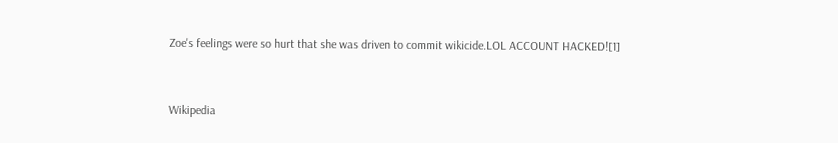Zoe's feelings were so hurt that she was driven to commit wikicide.LOL ACCOUNT HACKED![1]


Wikipedia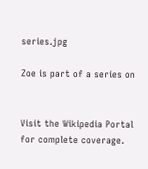series.jpg

Zoe is part of a series on


Visit the Wikipedia Portal for complete coverage.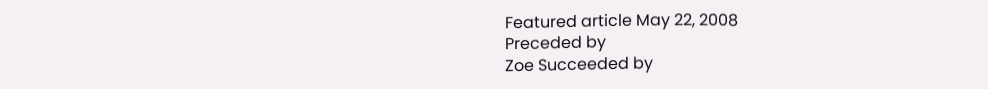Featured article May 22, 2008
Preceded by
Zoe Succeeded by